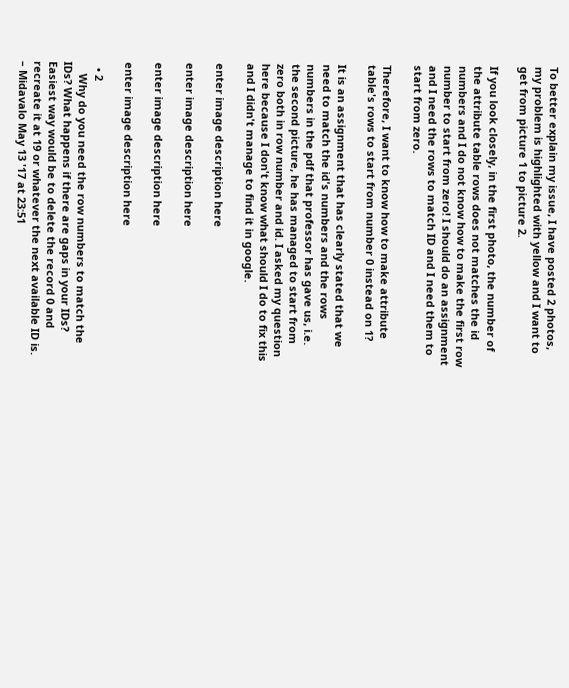To better explain my issue, I have posted 2 photos, my problem is highlighted with yellow and I want to get from picture 1 to picture 2.

If you look closely, in the first photo, the number of the attribute table rows does not matches the id numbers and I do not know how to make the first row number to start from zero! I should do an assignment and I need the rows to match ID and I need them to start from zero.

Therefore, I want to know how to make attribute table's rows to start from number 0 instead on 1?

It is an assignment that has clearly stated that we need to match the id's numbers and the rows numbers in the pdf that professor has gave us, i.e. the second picture, he has managed to start from zero both in row number and id. I asked my question here because I don't know what should I do to fix this and I didn't manage to find it in google.

enter image description here

enter image description here

enter image description here

enter image description here

  • 2
    Why do you need the row numbers to match the IDs? What happens if there are gaps in your IDs? Easiest way would be to delete the record 0 and recreate it at 19 or whatever the next available ID is. – Midavalo May 13 '17 at 23:51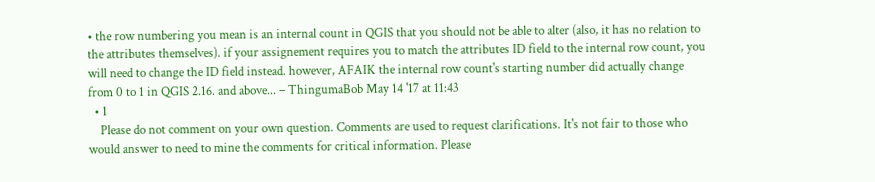• the row numbering you mean is an internal count in QGIS that you should not be able to alter (also, it has no relation to the attributes themselves). if your assignement requires you to match the attributes ID field to the internal row count, you will need to change the ID field instead. however, AFAIK the internal row count's starting number did actually change from 0 to 1 in QGIS 2.16. and above... – ThingumaBob May 14 '17 at 11:43
  • 1
    Please do not comment on your own question. Comments are used to request clarifications. It's not fair to those who would answer to need to mine the comments for critical information. Please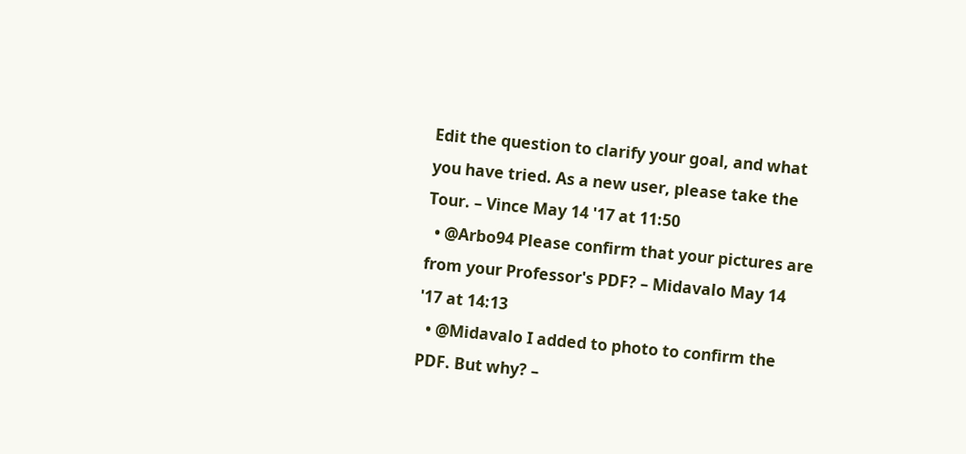Edit the question to clarify your goal, and what you have tried. As a new user, please take the Tour. – Vince May 14 '17 at 11:50
  • @Arbo94 Please confirm that your pictures are from your Professor's PDF? – Midavalo May 14 '17 at 14:13
  • @Midavalo I added to photo to confirm the PDF. But why? –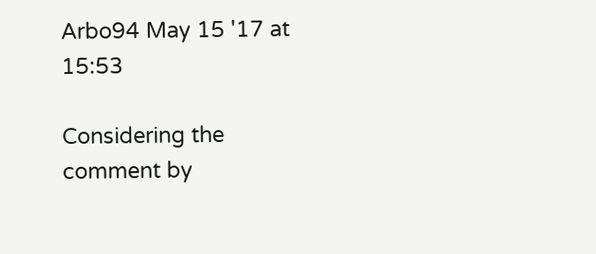Arbo94 May 15 '17 at 15:53

Considering the comment by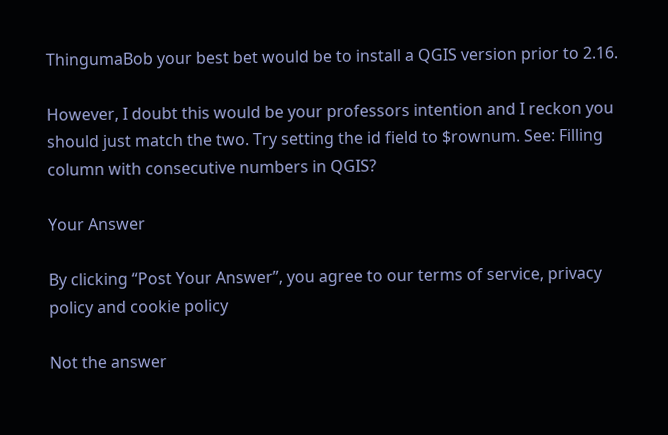ThingumaBob your best bet would be to install a QGIS version prior to 2.16.

However, I doubt this would be your professors intention and I reckon you should just match the two. Try setting the id field to $rownum. See: Filling column with consecutive numbers in QGIS?

Your Answer

By clicking “Post Your Answer”, you agree to our terms of service, privacy policy and cookie policy

Not the answer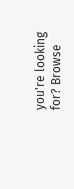you're looking for? Browse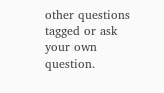other questions tagged or ask your own question.